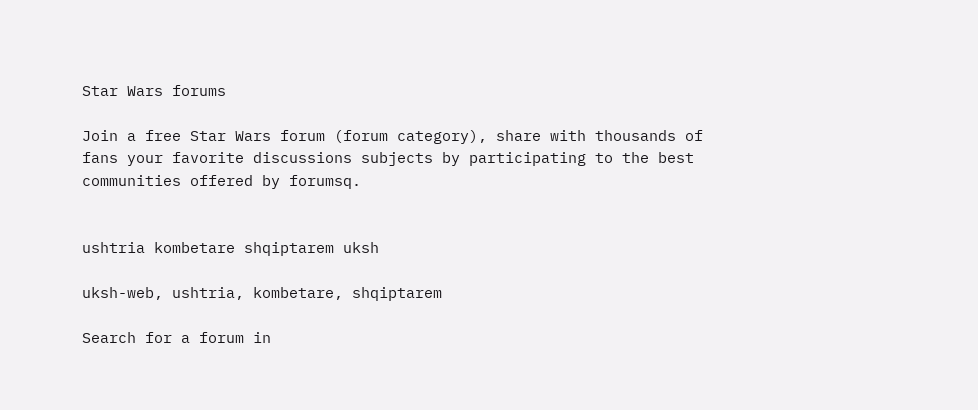Star Wars forums

Join a free Star Wars forum (forum category), share with thousands of fans your favorite discussions subjects by participating to the best communities offered by forumsq.


ushtria kombetare shqiptarem uksh

uksh-web, ushtria, kombetare, shqiptarem

Search for a forum in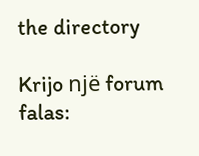the directory

Krijo një forum falas: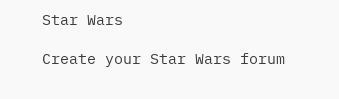Star Wars

Create your Star Wars forum